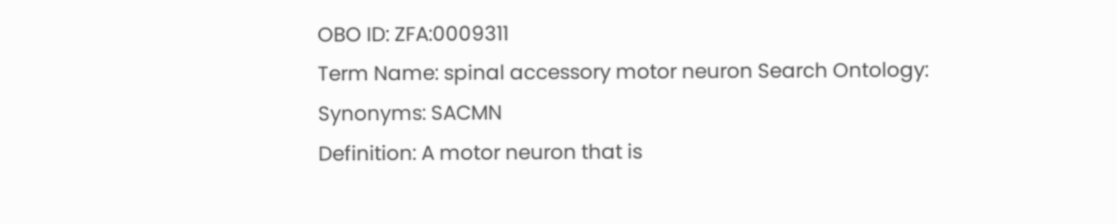OBO ID: ZFA:0009311
Term Name: spinal accessory motor neuron Search Ontology:
Synonyms: SACMN
Definition: A motor neuron that is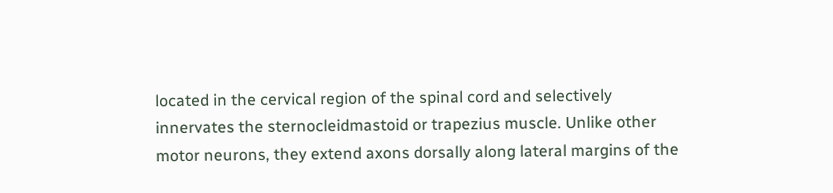located in the cervical region of the spinal cord and selectively innervates the sternocleidmastoid or trapezius muscle. Unlike other motor neurons, they extend axons dorsally along lateral margins of the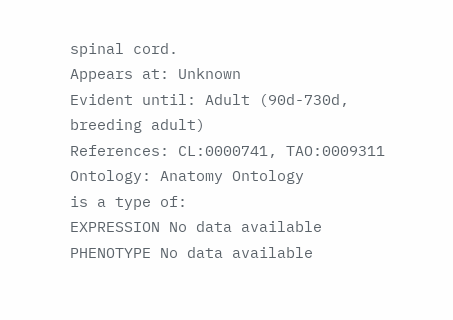spinal cord.
Appears at: Unknown
Evident until: Adult (90d-730d, breeding adult)
References: CL:0000741, TAO:0009311
Ontology: Anatomy Ontology
is a type of:
EXPRESSION No data available
PHENOTYPE No data available